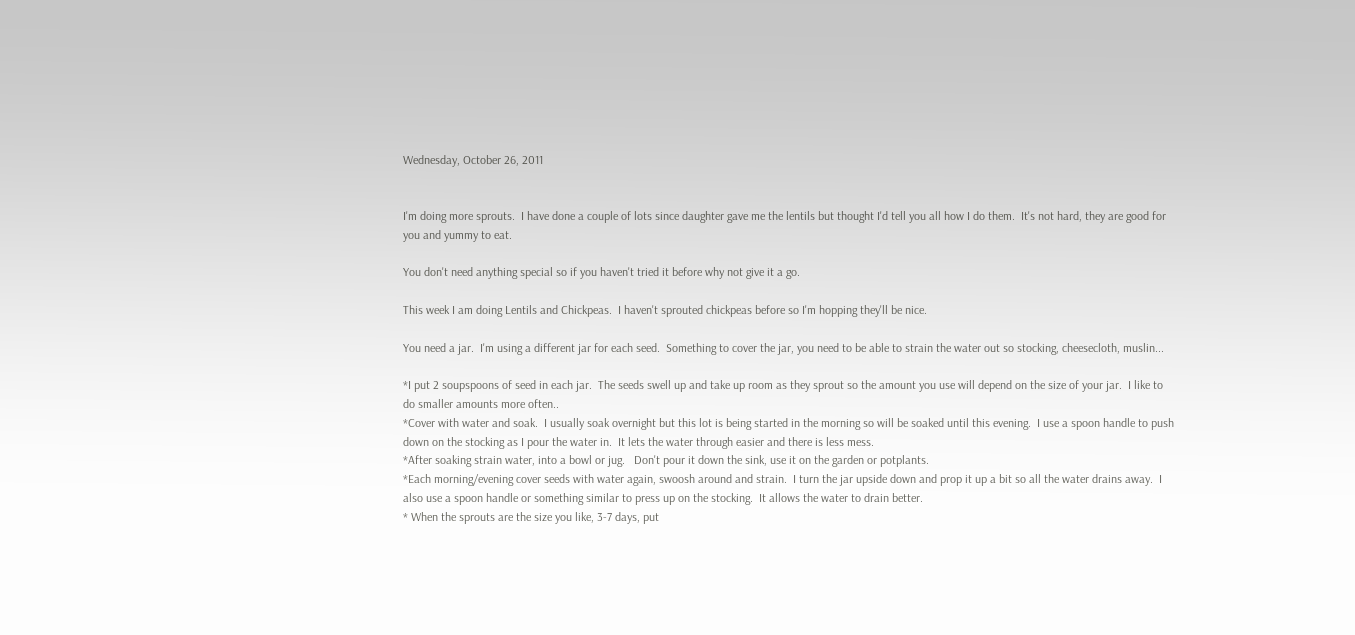Wednesday, October 26, 2011


I'm doing more sprouts.  I have done a couple of lots since daughter gave me the lentils but thought I'd tell you all how I do them.  It's not hard, they are good for you and yummy to eat.

You don't need anything special so if you haven't tried it before why not give it a go.

This week I am doing Lentils and Chickpeas.  I haven't sprouted chickpeas before so I'm hopping they'll be nice.

You need a jar.  I'm using a different jar for each seed.  Something to cover the jar, you need to be able to strain the water out so stocking, cheesecloth, muslin...

*I put 2 soupspoons of seed in each jar.  The seeds swell up and take up room as they sprout so the amount you use will depend on the size of your jar.  I like to do smaller amounts more often..
*Cover with water and soak.  I usually soak overnight but this lot is being started in the morning so will be soaked until this evening.  I use a spoon handle to push down on the stocking as I pour the water in.  It lets the water through easier and there is less mess.
*After soaking strain water, into a bowl or jug.   Don't pour it down the sink, use it on the garden or potplants.
*Each morning/evening cover seeds with water again, swoosh around and strain.  I turn the jar upside down and prop it up a bit so all the water drains away.  I also use a spoon handle or something similar to press up on the stocking.  It allows the water to drain better.
* When the sprouts are the size you like, 3-7 days, put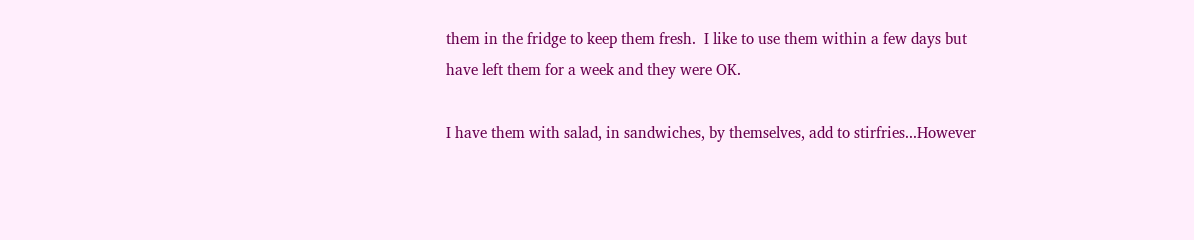them in the fridge to keep them fresh.  I like to use them within a few days but have left them for a week and they were OK.

I have them with salad, in sandwiches, by themselves, add to stirfries...However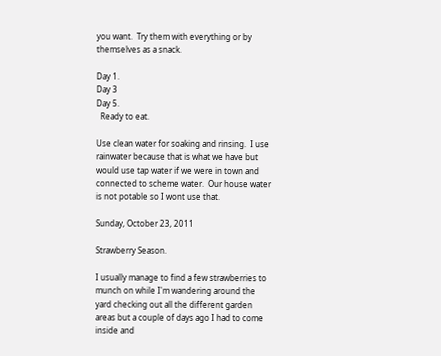you want.  Try them with everything or by themselves as a snack.

Day 1.
Day 3
Day 5.
  Ready to eat.

Use clean water for soaking and rinsing.  I use rainwater because that is what we have but would use tap water if we were in town and connected to scheme water.  Our house water is not potable so I wont use that.

Sunday, October 23, 2011

Strawberry Season.

I usually manage to find a few strawberries to munch on while I'm wandering around the yard checking out all the different garden areas but a couple of days ago I had to come inside and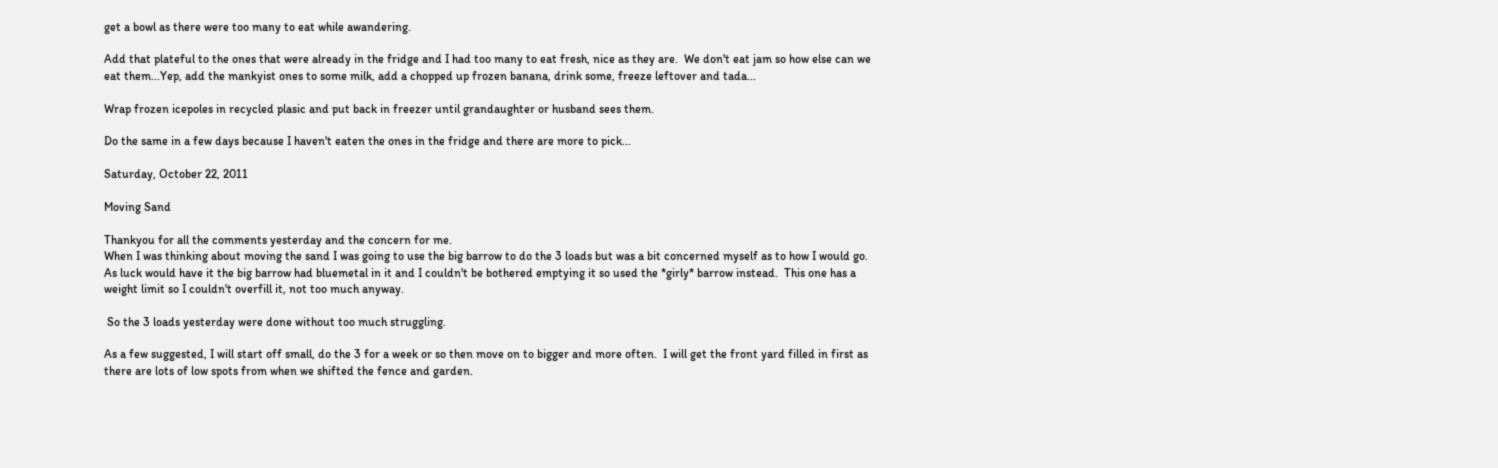get a bowl as there were too many to eat while awandering.

Add that plateful to the ones that were already in the fridge and I had too many to eat fresh, nice as they are.  We don't eat jam so how else can we eat them...Yep, add the mankyist ones to some milk, add a chopped up frozen banana, drink some, freeze leftover and tada...

Wrap frozen icepoles in recycled plasic and put back in freezer until grandaughter or husband sees them.

Do the same in a few days because I haven't eaten the ones in the fridge and there are more to pick...

Saturday, October 22, 2011

Moving Sand

Thankyou for all the comments yesterday and the concern for me.
When I was thinking about moving the sand I was going to use the big barrow to do the 3 loads but was a bit concerned myself as to how I would go.
As luck would have it the big barrow had bluemetal in it and I couldn't be bothered emptying it so used the *girly* barrow instead.  This one has a weight limit so I couldn't overfill it, not too much anyway.

 So the 3 loads yesterday were done without too much struggling.

As a few suggested, I will start off small, do the 3 for a week or so then move on to bigger and more often.  I will get the front yard filled in first as there are lots of low spots from when we shifted the fence and garden.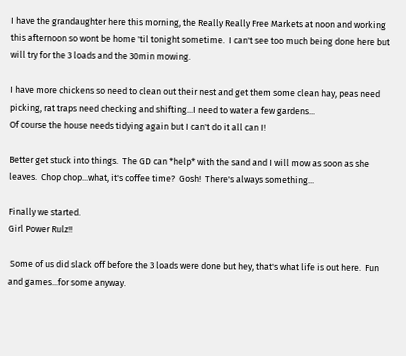I have the grandaughter here this morning, the Really Really Free Markets at noon and working this afternoon so wont be home 'til tonight sometime.  I can't see too much being done here but will try for the 3 loads and the 30min mowing.

I have more chickens so need to clean out their nest and get them some clean hay, peas need picking, rat traps need checking and shifting...I need to water a few gardens...
Of course the house needs tidying again but I can't do it all can I!

Better get stuck into things.  The GD can *help* with the sand and I will mow as soon as she leaves.  Chop chop...what, it's coffee time?  Gosh!  There's always something...

Finally we started.
Girl Power Rulz!!

 Some of us did slack off before the 3 loads were done but hey, that's what life is out here.  Fun and games...for some anyway.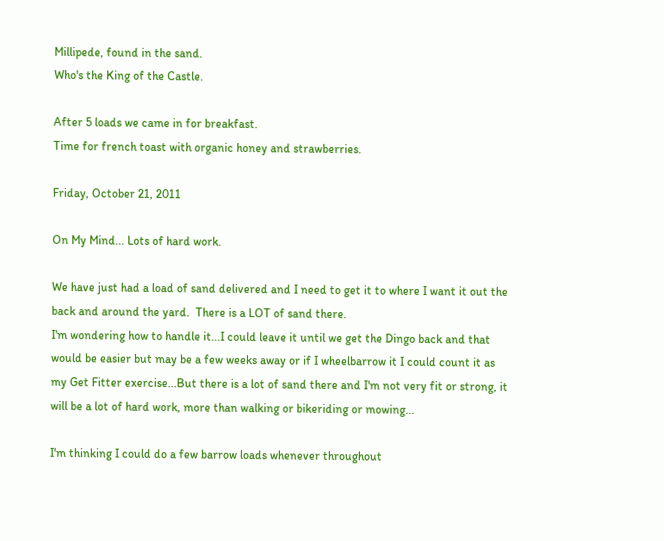Millipede, found in the sand.
Who's the King of the Castle.

After 5 loads we came in for breakfast.
Time for french toast with organic honey and strawberries.

Friday, October 21, 2011

On My Mind... Lots of hard work.

We have just had a load of sand delivered and I need to get it to where I want it out the back and around the yard.  There is a LOT of sand there.
I'm wondering how to handle it...I could leave it until we get the Dingo back and that would be easier but may be a few weeks away or if I wheelbarrow it I could count it as my Get Fitter exercise...But there is a lot of sand there and I'm not very fit or strong, it will be a lot of hard work, more than walking or bikeriding or mowing...

I'm thinking I could do a few barrow loads whenever throughout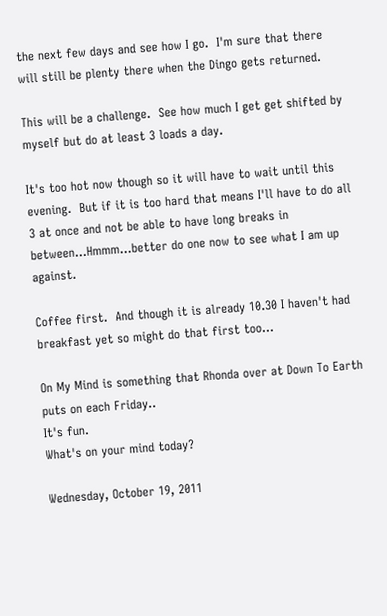the next few days and see how I go.  I'm sure that there will still be plenty there when the Dingo gets returned.

This will be a challenge.  See how much I get get shifted by myself but do at least 3 loads a day.

It's too hot now though so it will have to wait until this evening.  But if it is too hard that means I'll have to do all 3 at once and not be able to have long breaks in between...Hmmm...better do one now to see what I am up against.

Coffee first.  And though it is already 10.30 I haven't had breakfast yet so might do that first too...

On My Mind is something that Rhonda over at Down To Earth puts on each Friday..
It's fun.
What's on your mind today?

Wednesday, October 19, 2011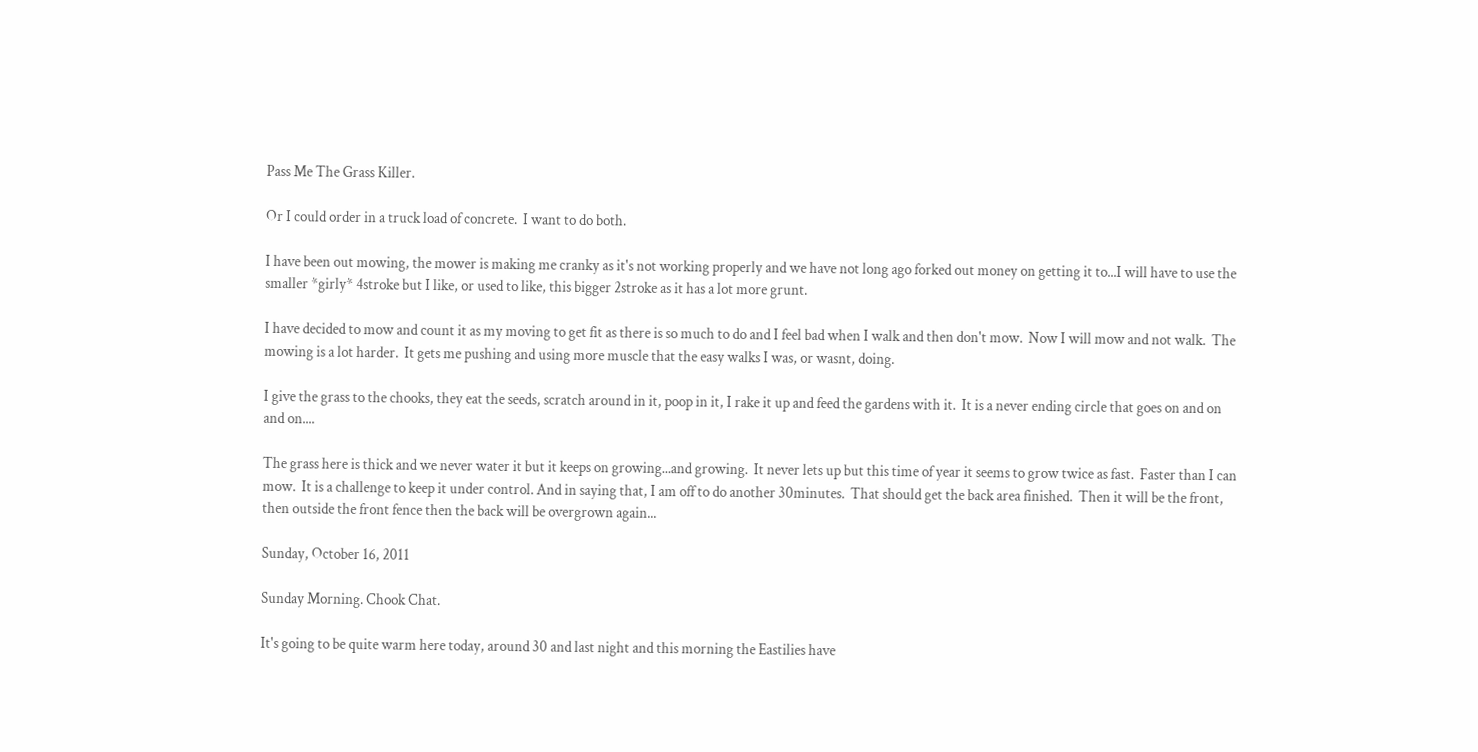Pass Me The Grass Killer.

Or I could order in a truck load of concrete.  I want to do both.

I have been out mowing, the mower is making me cranky as it's not working properly and we have not long ago forked out money on getting it to...I will have to use the smaller *girly* 4stroke but I like, or used to like, this bigger 2stroke as it has a lot more grunt.

I have decided to mow and count it as my moving to get fit as there is so much to do and I feel bad when I walk and then don't mow.  Now I will mow and not walk.  The mowing is a lot harder.  It gets me pushing and using more muscle that the easy walks I was, or wasnt, doing.

I give the grass to the chooks, they eat the seeds, scratch around in it, poop in it, I rake it up and feed the gardens with it.  It is a never ending circle that goes on and on and on....

The grass here is thick and we never water it but it keeps on growing...and growing.  It never lets up but this time of year it seems to grow twice as fast.  Faster than I can mow.  It is a challenge to keep it under control. And in saying that, I am off to do another 30minutes.  That should get the back area finished.  Then it will be the front, then outside the front fence then the back will be overgrown again...

Sunday, October 16, 2011

Sunday Morning. Chook Chat.

It's going to be quite warm here today, around 30 and last night and this morning the Eastilies have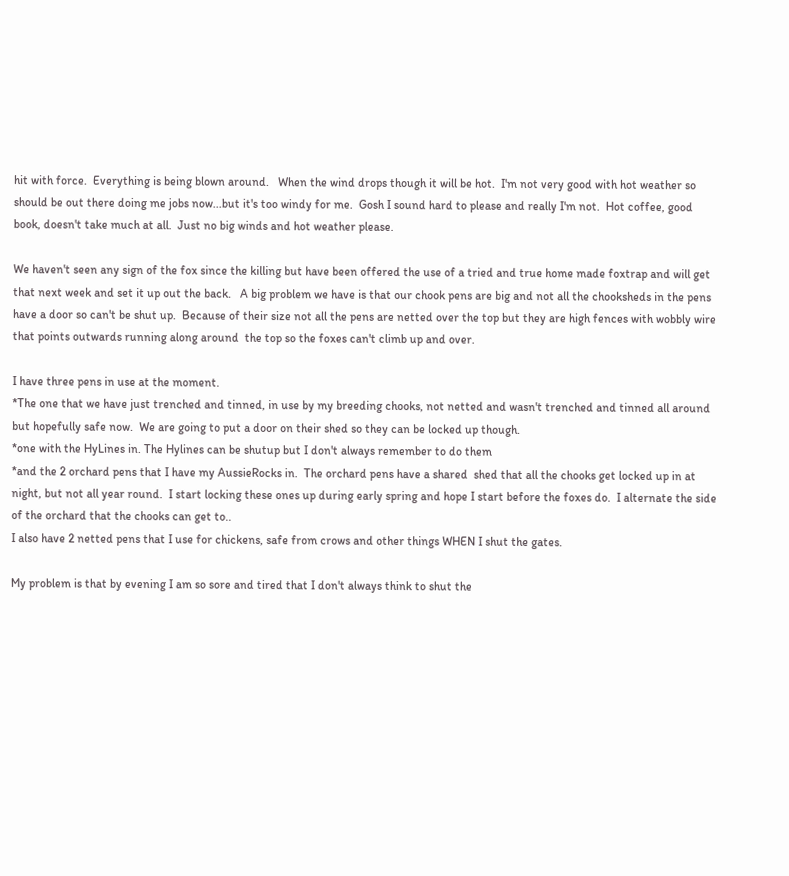hit with force.  Everything is being blown around.   When the wind drops though it will be hot.  I'm not very good with hot weather so should be out there doing me jobs now...but it's too windy for me.  Gosh I sound hard to please and really I'm not.  Hot coffee, good book, doesn't take much at all.  Just no big winds and hot weather please.

We haven't seen any sign of the fox since the killing but have been offered the use of a tried and true home made foxtrap and will get that next week and set it up out the back.   A big problem we have is that our chook pens are big and not all the chooksheds in the pens have a door so can't be shut up.  Because of their size not all the pens are netted over the top but they are high fences with wobbly wire that points outwards running along around  the top so the foxes can't climb up and over.

I have three pens in use at the moment.
*The one that we have just trenched and tinned, in use by my breeding chooks, not netted and wasn't trenched and tinned all around but hopefully safe now.  We are going to put a door on their shed so they can be locked up though.
*one with the HyLines in. The Hylines can be shutup but I don't always remember to do them
*and the 2 orchard pens that I have my AussieRocks in.  The orchard pens have a shared  shed that all the chooks get locked up in at night, but not all year round.  I start locking these ones up during early spring and hope I start before the foxes do.  I alternate the side of the orchard that the chooks can get to..
I also have 2 netted pens that I use for chickens, safe from crows and other things WHEN I shut the gates.

My problem is that by evening I am so sore and tired that I don't always think to shut the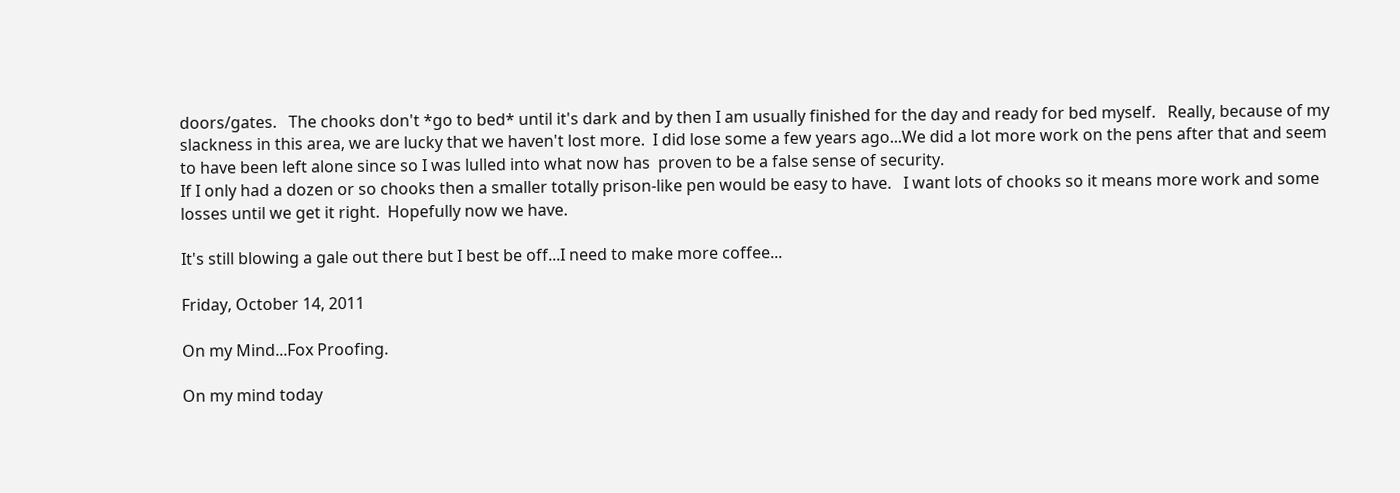doors/gates.   The chooks don't *go to bed* until it's dark and by then I am usually finished for the day and ready for bed myself.   Really, because of my slackness in this area, we are lucky that we haven't lost more.  I did lose some a few years ago...We did a lot more work on the pens after that and seem to have been left alone since so I was lulled into what now has  proven to be a false sense of security.
If I only had a dozen or so chooks then a smaller totally prison-like pen would be easy to have.   I want lots of chooks so it means more work and some losses until we get it right.  Hopefully now we have.

It's still blowing a gale out there but I best be off...I need to make more coffee...

Friday, October 14, 2011

On my Mind...Fox Proofing.

On my mind today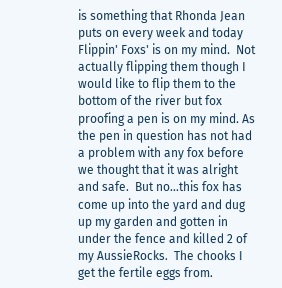is something that Rhonda Jean puts on every week and today Flippin' Foxs' is on my mind.  Not actually flipping them though I would like to flip them to the bottom of the river but fox proofing a pen is on my mind. As the pen in question has not had a problem with any fox before we thought that it was alright and safe.  But no...this fox has come up into the yard and dug up my garden and gotten in under the fence and killed 2 of my AussieRocks.  The chooks I get the fertile eggs from.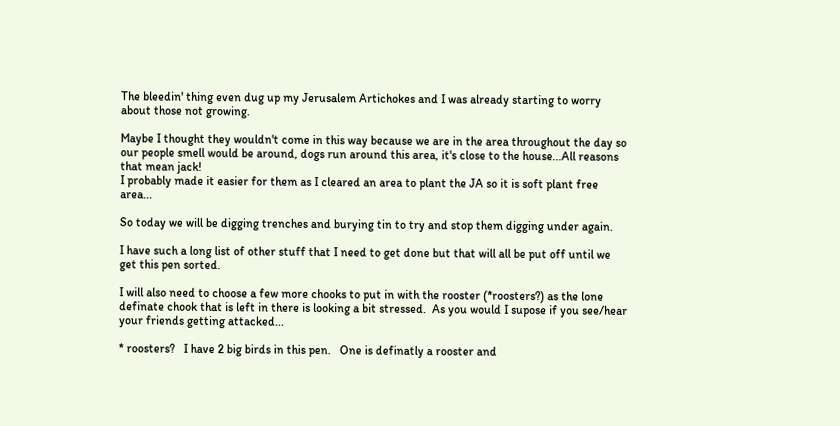The bleedin' thing even dug up my Jerusalem Artichokes and I was already starting to worry about those not growing.

Maybe I thought they wouldn't come in this way because we are in the area throughout the day so our people smell would be around, dogs run around this area, it's close to the house...All reasons that mean jack!
I probably made it easier for them as I cleared an area to plant the JA so it is soft plant free area...

So today we will be digging trenches and burying tin to try and stop them digging under again.

I have such a long list of other stuff that I need to get done but that will all be put off until we get this pen sorted.

I will also need to choose a few more chooks to put in with the rooster (*roosters?) as the lone definate chook that is left in there is looking a bit stressed.  As you would I supose if you see/hear your friends getting attacked...

* roosters?   I have 2 big birds in this pen.   One is definatly a rooster and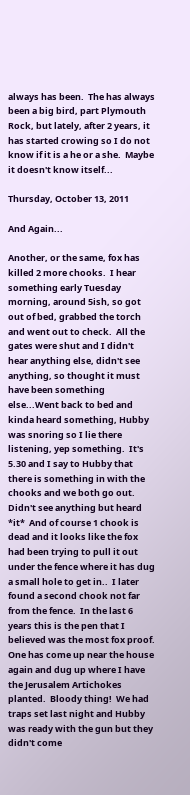always has been.  The has always been a big bird, part Plymouth Rock, but lately, after 2 years, it has started crowing so I do not know if it is a he or a she.  Maybe it doesn't know itself...

Thursday, October 13, 2011

And Again...

Another, or the same, fox has killed 2 more chooks.  I hear something early Tuesday morning, around 5ish, so got out of bed, grabbed the torch and went out to check.  All the gates were shut and I didn't hear anything else, didn't see anything, so thought it must have been something else...Went back to bed and kinda heard something, Hubby was snoring so I lie there listening, yep something.  It's 5.30 and I say to Hubby that there is something in with the chooks and we both go out.  Didn't see anything but heard *it*  And of course 1 chook is dead and it looks like the fox had been trying to pull it out under the fence where it has dug a small hole to get in..  I later found a second chook not far from the fence.  In the last 6 years this is the pen that I believed was the most fox proof.  One has come up near the house again and dug up where I have the Jerusalem Artichokes planted.  Bloody thing!  We had traps set last night and Hubby was ready with the gun but they didn't come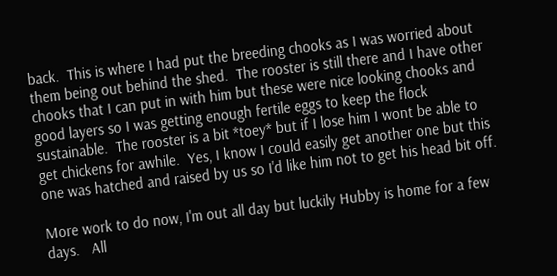back.  This is where I had put the breeding chooks as I was worried about them being out behind the shed.  The rooster is still there and I have other chooks that I can put in with him but these were nice looking chooks and good layers so I was getting enough fertile eggs to keep the flock sustainable.  The rooster is a bit *toey* but if I lose him I wont be able to get chickens for awhile.  Yes, I know I could easily get another one but this one was hatched and raised by us so I'd like him not to get his head bit off.

More work to do now, I'm out all day but luckily Hubby is home for a few days.   All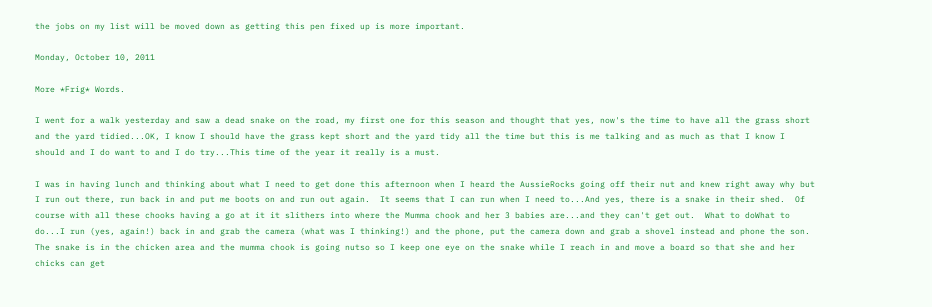the jobs on my list will be moved down as getting this pen fixed up is more important.

Monday, October 10, 2011

More *Frig* Words.

I went for a walk yesterday and saw a dead snake on the road, my first one for this season and thought that yes, now's the time to have all the grass short and the yard tidied...OK, I know I should have the grass kept short and the yard tidy all the time but this is me talking and as much as that I know I should and I do want to and I do try...This time of the year it really is a must.

I was in having lunch and thinking about what I need to get done this afternoon when I heard the AussieRocks going off their nut and knew right away why but I run out there, run back in and put me boots on and run out again.  It seems that I can run when I need to...And yes, there is a snake in their shed.  Of course with all these chooks having a go at it it slithers into where the Mumma chook and her 3 babies are...and they can't get out.  What to doWhat to do...I run (yes, again!) back in and grab the camera (what was I thinking!) and the phone, put the camera down and grab a shovel instead and phone the son.  The snake is in the chicken area and the mumma chook is going nutso so I keep one eye on the snake while I reach in and move a board so that she and her chicks can get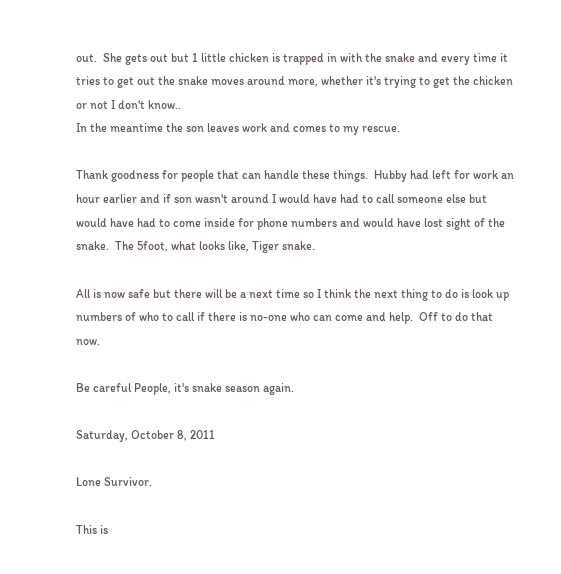out.  She gets out but 1 little chicken is trapped in with the snake and every time it tries to get out the snake moves around more, whether it's trying to get the chicken or not I don't know..
In the meantime the son leaves work and comes to my rescue.

Thank goodness for people that can handle these things.  Hubby had left for work an hour earlier and if son wasn't around I would have had to call someone else but would have had to come inside for phone numbers and would have lost sight of the snake.  The 5foot, what looks like, Tiger snake.

All is now safe but there will be a next time so I think the next thing to do is look up numbers of who to call if there is no-one who can come and help.  Off to do that now.

Be careful People, it's snake season again.

Saturday, October 8, 2011

Lone Survivor.

This is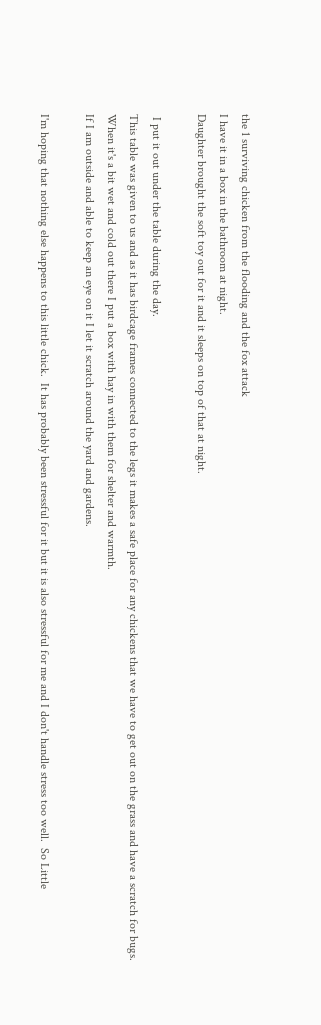the 1 surviving chicken from the flooding and the fox attack
I have it in a box in the bathroom at night.
Daughter brought the soft toy out for it and it sleeps on top of that at night.

 I put it out under the table during the day.
This table was given to us and as it has birdcage frames connected to the legs it makes a safe place for any chickens that we have to get out on the grass and have a scratch for bugs.
When it's a bit wet and cold out there I put a box with hay in with them for shelter and warmth.
If I am outside and able to keep an eye on it I let it scratch around the yard and gardens.

I'm hoping that nothing else happens to this little chick.  It has probably been stressful for it but it is also stressful for me and I don't handle stress too well.  So Little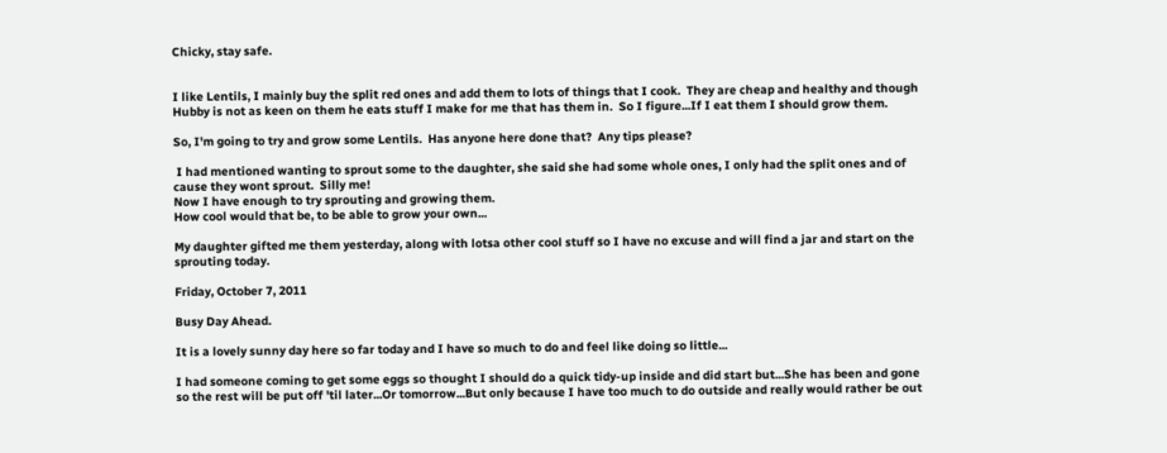Chicky, stay safe.


I like Lentils, I mainly buy the split red ones and add them to lots of things that I cook.  They are cheap and healthy and though Hubby is not as keen on them he eats stuff I make for me that has them in.  So I figure...If I eat them I should grow them.

So, I'm going to try and grow some Lentils.  Has anyone here done that?  Any tips please?

 I had mentioned wanting to sprout some to the daughter, she said she had some whole ones, I only had the split ones and of cause they wont sprout.  Silly me!
Now I have enough to try sprouting and growing them.
How cool would that be, to be able to grow your own...

My daughter gifted me them yesterday, along with lotsa other cool stuff so I have no excuse and will find a jar and start on the sprouting today.

Friday, October 7, 2011

Busy Day Ahead.

It is a lovely sunny day here so far today and I have so much to do and feel like doing so little...

I had someone coming to get some eggs so thought I should do a quick tidy-up inside and did start but...She has been and gone so the rest will be put off 'til later...Or tomorrow...But only because I have too much to do outside and really would rather be out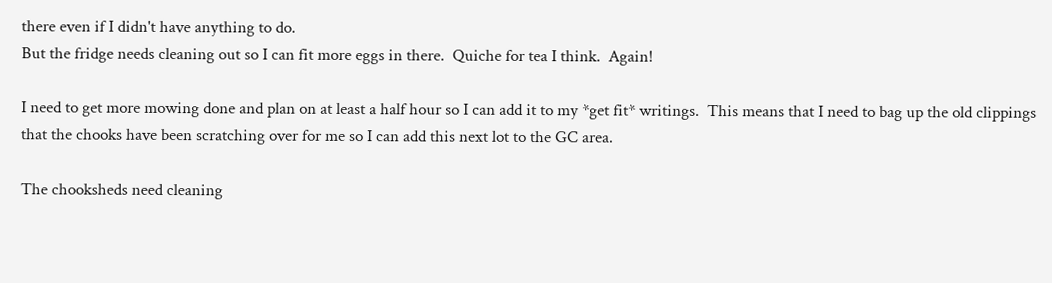there even if I didn't have anything to do.
But the fridge needs cleaning out so I can fit more eggs in there.  Quiche for tea I think.  Again!

I need to get more mowing done and plan on at least a half hour so I can add it to my *get fit* writings.  This means that I need to bag up the old clippings that the chooks have been scratching over for me so I can add this next lot to the GC area.

The chooksheds need cleaning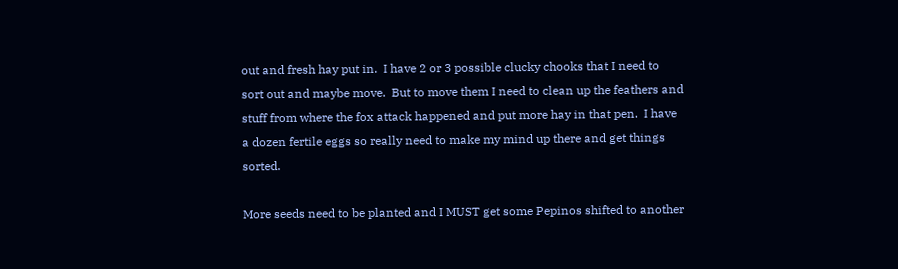out and fresh hay put in.  I have 2 or 3 possible clucky chooks that I need to sort out and maybe move.  But to move them I need to clean up the feathers and stuff from where the fox attack happened and put more hay in that pen.  I have a dozen fertile eggs so really need to make my mind up there and get things sorted.

More seeds need to be planted and I MUST get some Pepinos shifted to another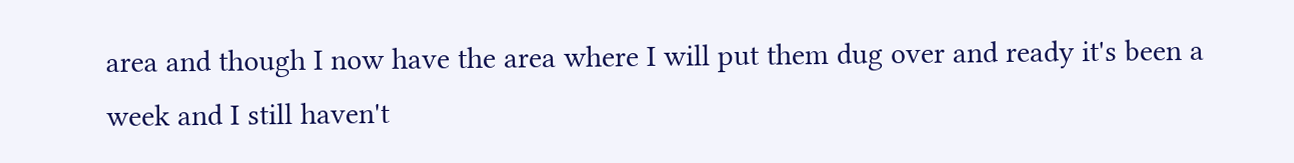area and though I now have the area where I will put them dug over and ready it's been a week and I still haven't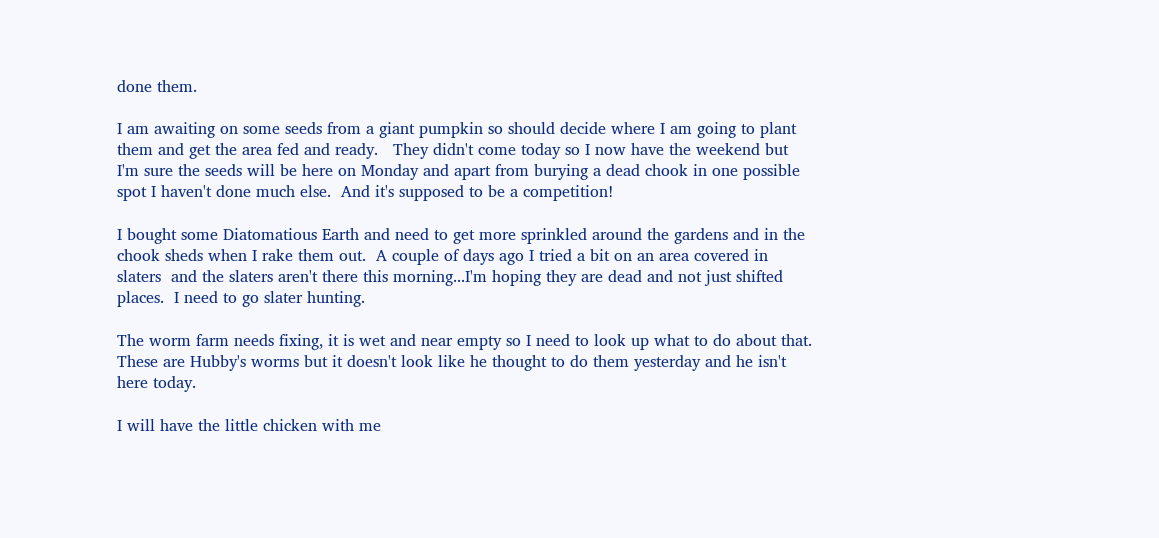done them.

I am awaiting on some seeds from a giant pumpkin so should decide where I am going to plant them and get the area fed and ready.   They didn't come today so I now have the weekend but I'm sure the seeds will be here on Monday and apart from burying a dead chook in one possible spot I haven't done much else.  And it's supposed to be a competition!

I bought some Diatomatious Earth and need to get more sprinkled around the gardens and in the chook sheds when I rake them out.  A couple of days ago I tried a bit on an area covered in slaters  and the slaters aren't there this morning...I'm hoping they are dead and not just shifted places.  I need to go slater hunting.

The worm farm needs fixing, it is wet and near empty so I need to look up what to do about that.  These are Hubby's worms but it doesn't look like he thought to do them yesterday and he isn't here today.

I will have the little chicken with me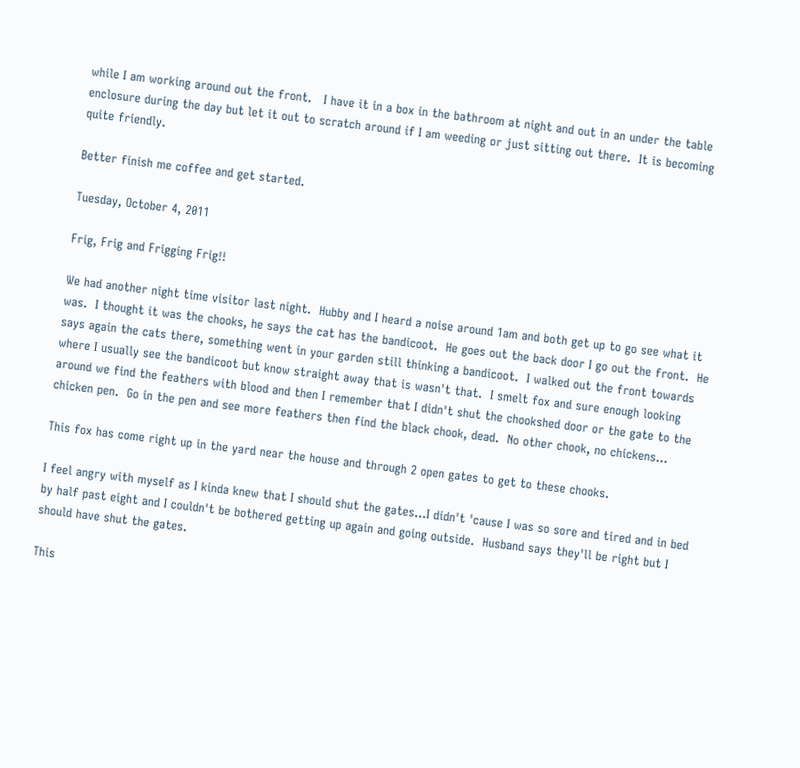while I am working around out the front.   I have it in a box in the bathroom at night and out in an under the table enclosure during the day but let it out to scratch around if I am weeding or just sitting out there.  It is becoming quite friendly.

Better finish me coffee and get started.

Tuesday, October 4, 2011

Frig, Frig and Frigging Frig!!

We had another night time visitor last night.  Hubby and I heard a noise around 1am and both get up to go see what it was.  I thought it was the chooks, he says the cat has the bandicoot.  He goes out the back door I go out the front.  He says again the cats there, something went in your garden still thinking a bandicoot.  I walked out the front towards where I usually see the bandicoot but know straight away that is wasn't that.  I smelt fox and sure enough looking around we find the feathers with blood and then I remember that I didn't shut the chookshed door or the gate to the chicken pen.  Go in the pen and see more feathers then find the black chook, dead.  No other chook, no chickens...

This fox has come right up in the yard near the house and through 2 open gates to get to these chooks.

I feel angry with myself as I kinda knew that I should shut the gates...I didn't 'cause I was so sore and tired and in bed by half past eight and I couldn't be bothered getting up again and going outside.  Husband says they'll be right but I should have shut the gates.

This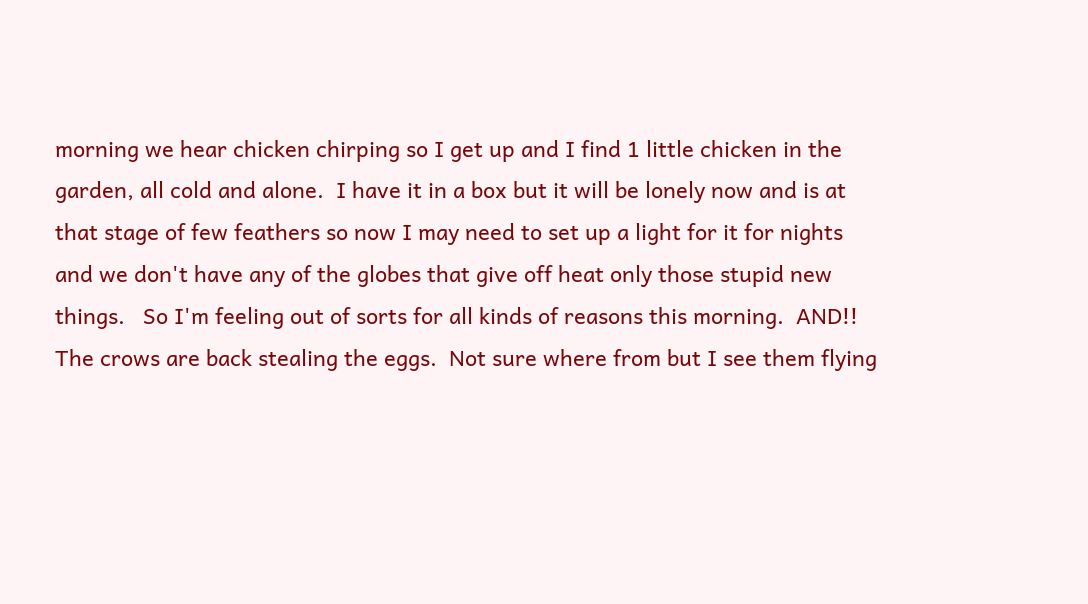morning we hear chicken chirping so I get up and I find 1 little chicken in the garden, all cold and alone.  I have it in a box but it will be lonely now and is at that stage of few feathers so now I may need to set up a light for it for nights and we don't have any of the globes that give off heat only those stupid new things.   So I'm feeling out of sorts for all kinds of reasons this morning.  AND!!  The crows are back stealing the eggs.  Not sure where from but I see them flying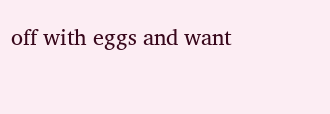off with eggs and want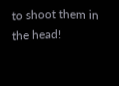to shoot them in the head!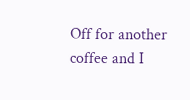Off for another coffee and I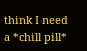think I need a *chill pill*